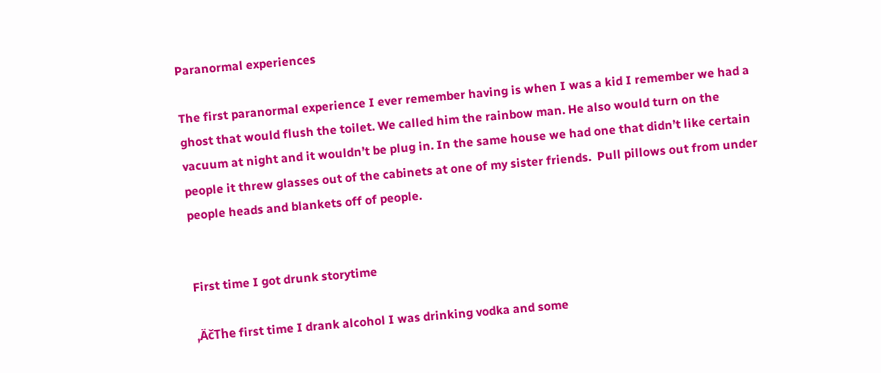Paranormal experiences

The first paranormal experience I ever remember having is when I was a kid I remember we had a ghost that would flush the toilet. We called him the rainbow man. He also would turn on the vacuum at night and it wouldn’t be plug in. In the same house we had one that didn’t like certain people it threw glasses out of the cabinets at one of my sister friends.  Pull pillows out from under people heads and blankets off of people.


First time I got drunk storytime

‚ÄčThe first time I drank alcohol I was drinking vodka and some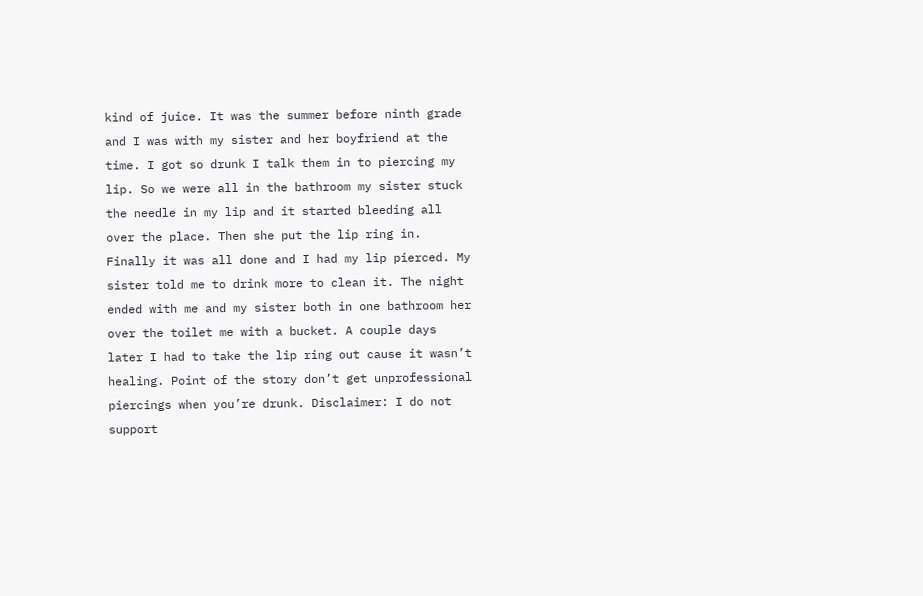kind of juice. It was the summer before ninth grade and I was with my sister and her boyfriend at the time. I got so drunk I talk them in to piercing my lip. So we were all in the bathroom my sister stuck the needle in my lip and it started bleeding all over the place. Then she put the lip ring in. Finally it was all done and I had my lip pierced. My sister told me to drink more to clean it. The night ended with me and my sister both in one bathroom her over the toilet me with a bucket. A couple days later I had to take the lip ring out cause it wasn’t healing. Point of the story don’t get unprofessional piercings when you’re drunk. Disclaimer: I do not support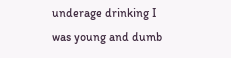underage drinking I was young and dumb